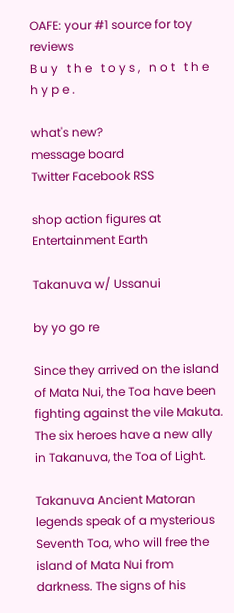OAFE: your #1 source for toy reviews
B u y   t h e   t o y s ,   n o t   t h e   h y p e .

what's new?
message board
Twitter Facebook RSS

shop action figures at Entertainment Earth

Takanuva w/ Ussanui

by yo go re

Since they arrived on the island of Mata Nui, the Toa have been fighting against the vile Makuta. The six heroes have a new ally in Takanuva, the Toa of Light.

Takanuva Ancient Matoran legends speak of a mysterious Seventh Toa, who will free the island of Mata Nui from darkness. The signs of his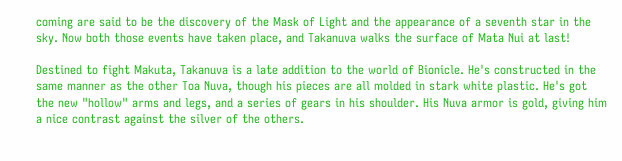coming are said to be the discovery of the Mask of Light and the appearance of a seventh star in the sky. Now both those events have taken place, and Takanuva walks the surface of Mata Nui at last!

Destined to fight Makuta, Takanuva is a late addition to the world of Bionicle. He's constructed in the same manner as the other Toa Nuva, though his pieces are all molded in stark white plastic. He's got the new "hollow" arms and legs, and a series of gears in his shoulder. His Nuva armor is gold, giving him a nice contrast against the silver of the others.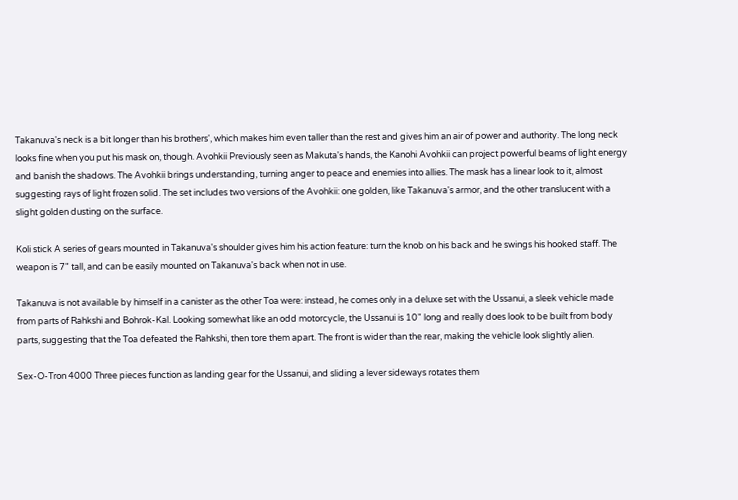Takanuva's neck is a bit longer than his brothers', which makes him even taller than the rest and gives him an air of power and authority. The long neck looks fine when you put his mask on, though. Avohkii Previously seen as Makuta's hands, the Kanohi Avohkii can project powerful beams of light energy and banish the shadows. The Avohkii brings understanding, turning anger to peace and enemies into allies. The mask has a linear look to it, almost suggesting rays of light frozen solid. The set includes two versions of the Avohkii: one golden, like Takanuva's armor, and the other translucent with a slight golden dusting on the surface.

Koli stick A series of gears mounted in Takanuva's shoulder gives him his action feature: turn the knob on his back and he swings his hooked staff. The weapon is 7" tall, and can be easily mounted on Takanuva's back when not in use.

Takanuva is not available by himself in a canister as the other Toa were: instead, he comes only in a deluxe set with the Ussanui, a sleek vehicle made from parts of Rahkshi and Bohrok-Kal. Looking somewhat like an odd motorcycle, the Ussanui is 10" long and really does look to be built from body parts, suggesting that the Toa defeated the Rahkshi, then tore them apart. The front is wider than the rear, making the vehicle look slightly alien.

Sex-O-Tron 4000 Three pieces function as landing gear for the Ussanui, and sliding a lever sideways rotates them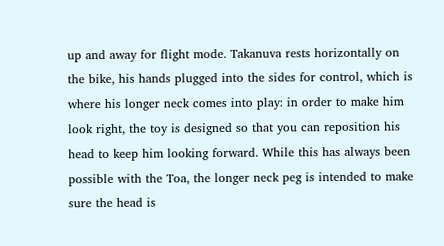up and away for flight mode. Takanuva rests horizontally on the bike, his hands plugged into the sides for control, which is where his longer neck comes into play: in order to make him look right, the toy is designed so that you can reposition his head to keep him looking forward. While this has always been possible with the Toa, the longer neck peg is intended to make sure the head is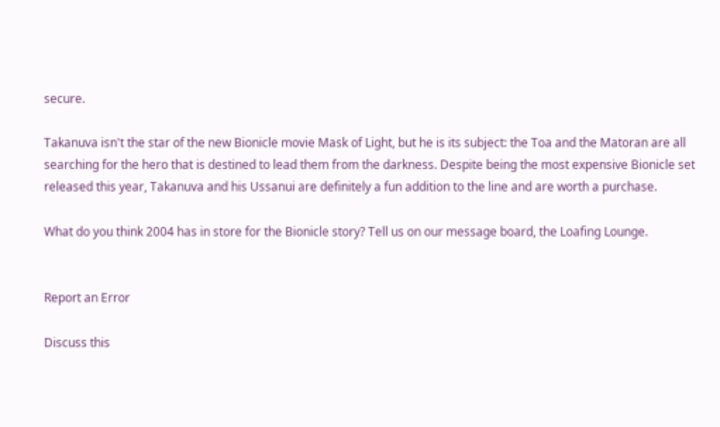secure.

Takanuva isn't the star of the new Bionicle movie Mask of Light, but he is its subject: the Toa and the Matoran are all searching for the hero that is destined to lead them from the darkness. Despite being the most expensive Bionicle set released this year, Takanuva and his Ussanui are definitely a fun addition to the line and are worth a purchase.

What do you think 2004 has in store for the Bionicle story? Tell us on our message board, the Loafing Lounge.


Report an Error

Discuss this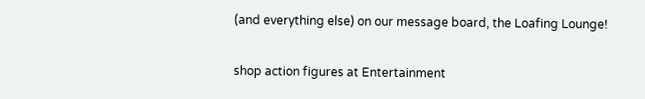(and everything else) on our message board, the Loafing Lounge!

shop action figures at Entertainment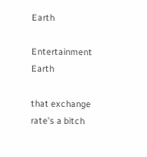Earth

Entertainment Earth

that exchange rate's a bitch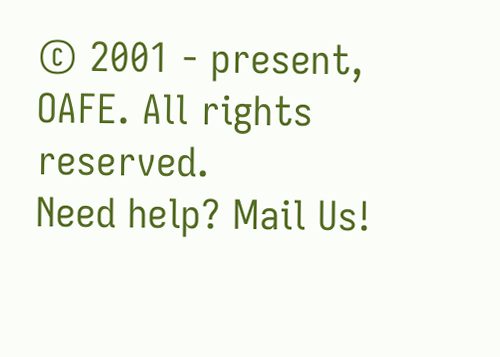© 2001 - present, OAFE. All rights reserved.
Need help? Mail Us!